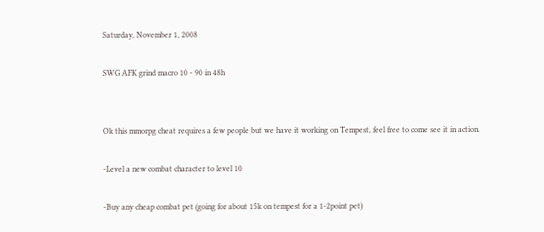Saturday, November 1, 2008

SWG AFK grind macro 10 - 90 in 48h


Ok this mmorpg cheat requires a few people but we have it working on Tempest, feel free to come see it in action.

-Level a new combat character to level 10

-Buy any cheap combat pet (going for about 15k on tempest for a 1-2point pet)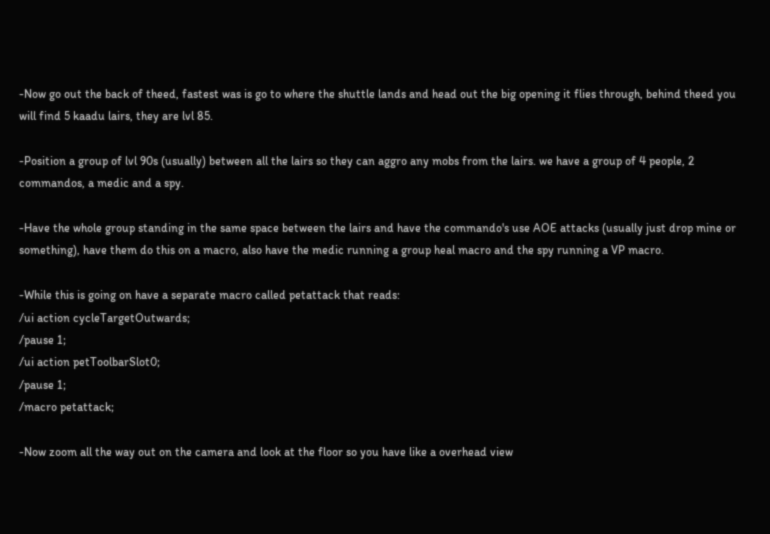-Now go out the back of theed, fastest was is go to where the shuttle lands and head out the big opening it flies through, behind theed you will find 5 kaadu lairs, they are lvl 85.

-Position a group of lvl 90s (usually) between all the lairs so they can aggro any mobs from the lairs. we have a group of 4 people, 2 commandos, a medic and a spy.

-Have the whole group standing in the same space between the lairs and have the commando's use AOE attacks (usually just drop mine or something), have them do this on a macro, also have the medic running a group heal macro and the spy running a VP macro.

-While this is going on have a separate macro called petattack that reads:
/ui action cycleTargetOutwards;
/pause 1;
/ui action petToolbarSlot0;
/pause 1;
/macro petattack;

-Now zoom all the way out on the camera and look at the floor so you have like a overhead view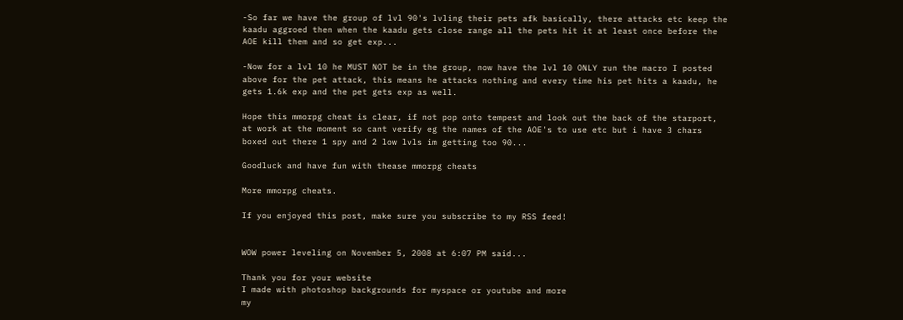-So far we have the group of lvl 90's lvling their pets afk basically, there attacks etc keep the kaadu aggroed then when the kaadu gets close range all the pets hit it at least once before the AOE kill them and so get exp...

-Now for a lvl 10 he MUST NOT be in the group, now have the lvl 10 ONLY run the macro I posted above for the pet attack, this means he attacks nothing and every time his pet hits a kaadu, he gets 1.6k exp and the pet gets exp as well.

Hope this mmorpg cheat is clear, if not pop onto tempest and look out the back of the starport, at work at the moment so cant verify eg the names of the AOE's to use etc but i have 3 chars boxed out there 1 spy and 2 low lvls im getting too 90...

Goodluck and have fun with thease mmorpg cheats

More mmorpg cheats.

If you enjoyed this post, make sure you subscribe to my RSS feed!


WOW power leveling on November 5, 2008 at 6:07 PM said...

Thank you for your website
I made with photoshop backgrounds for myspace or youtube and more
my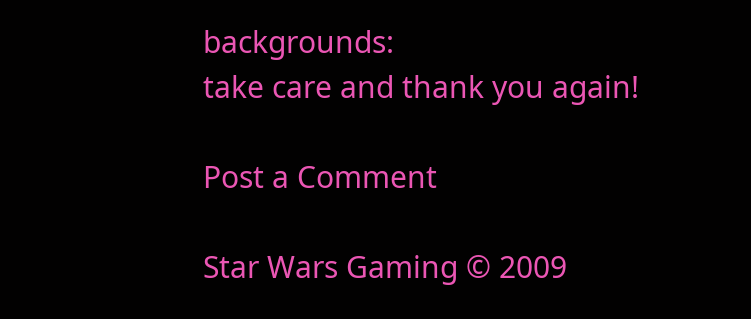backgrounds:
take care and thank you again!

Post a Comment

Star Wars Gaming © 2009